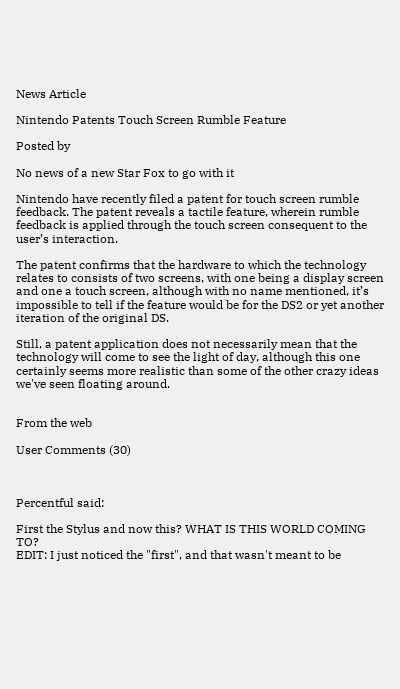News Article

Nintendo Patents Touch Screen Rumble Feature

Posted by

No news of a new Star Fox to go with it

Nintendo have recently filed a patent for touch screen rumble feedback. The patent reveals a tactile feature, wherein rumble feedback is applied through the touch screen consequent to the user’s interaction.

The patent confirms that the hardware to which the technology relates to consists of two screens, with one being a display screen and one a touch screen, although with no name mentioned, it’s impossible to tell if the feature would be for the DS2 or yet another iteration of the original DS.

Still, a patent application does not necessarily mean that the technology will come to see the light of day, although this one certainly seems more realistic than some of the other crazy ideas we've seen floating around.


From the web

User Comments (30)



Percentful said:

First the Stylus and now this? WHAT IS THIS WORLD COMING TO?
EDIT: I just noticed the "first", and that wasn't meant to be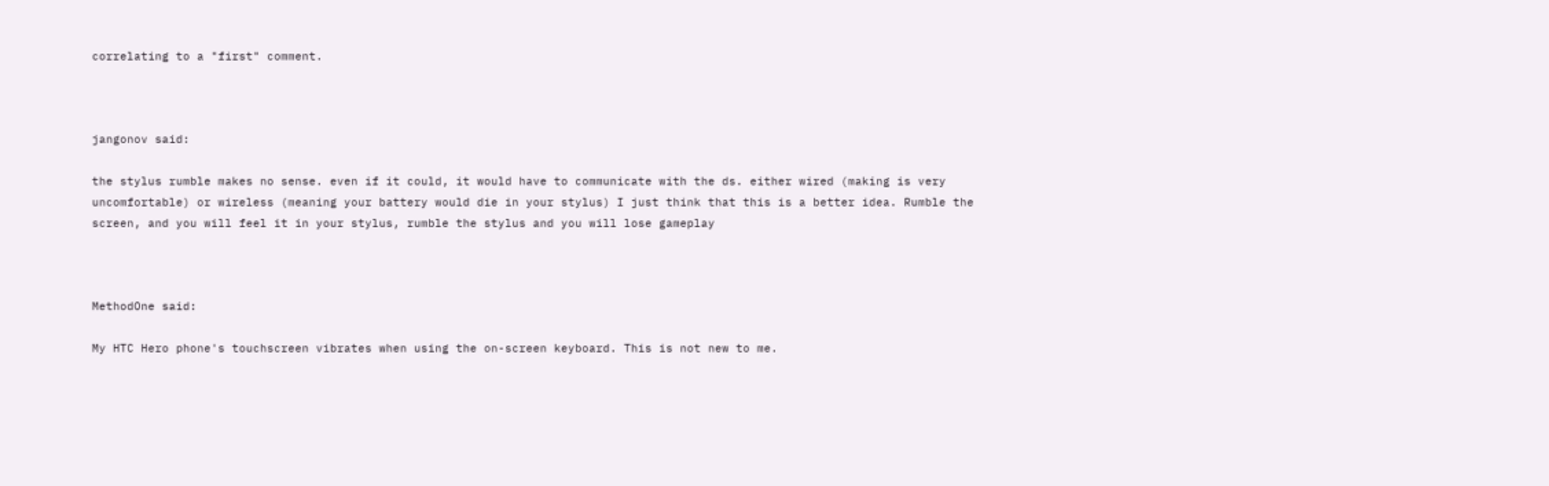correlating to a "first" comment.



jangonov said:

the stylus rumble makes no sense. even if it could, it would have to communicate with the ds. either wired (making is very uncomfortable) or wireless (meaning your battery would die in your stylus) I just think that this is a better idea. Rumble the screen, and you will feel it in your stylus, rumble the stylus and you will lose gameplay



MethodOne said:

My HTC Hero phone's touchscreen vibrates when using the on-screen keyboard. This is not new to me.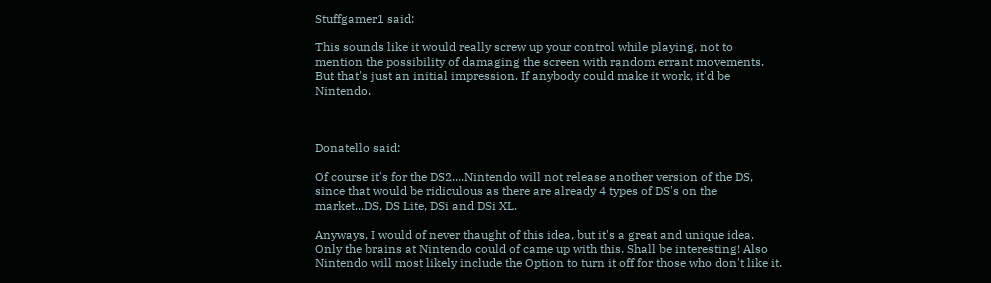Stuffgamer1 said:

This sounds like it would really screw up your control while playing, not to mention the possibility of damaging the screen with random errant movements. But that's just an initial impression. If anybody could make it work, it'd be Nintendo.



Donatello said:

Of course it's for the DS2....Nintendo will not release another version of the DS, since that would be ridiculous as there are already 4 types of DS's on the market...DS, DS Lite, DSi and DSi XL.

Anyways, I would of never thaught of this idea, but it's a great and unique idea. Only the brains at Nintendo could of came up with this. Shall be interesting! Also Nintendo will most likely include the Option to turn it off for those who don't like it.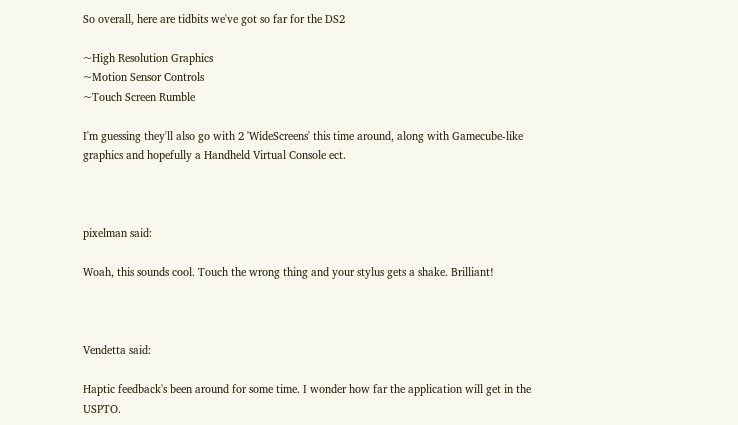So overall, here are tidbits we've got so far for the DS2

~High Resolution Graphics
~Motion Sensor Controls
~Touch Screen Rumble

I'm guessing they'll also go with 2 'WideScreens' this time around, along with Gamecube-like graphics and hopefully a Handheld Virtual Console ect.



pixelman said:

Woah, this sounds cool. Touch the wrong thing and your stylus gets a shake. Brilliant!



Vendetta said:

Haptic feedback's been around for some time. I wonder how far the application will get in the USPTO.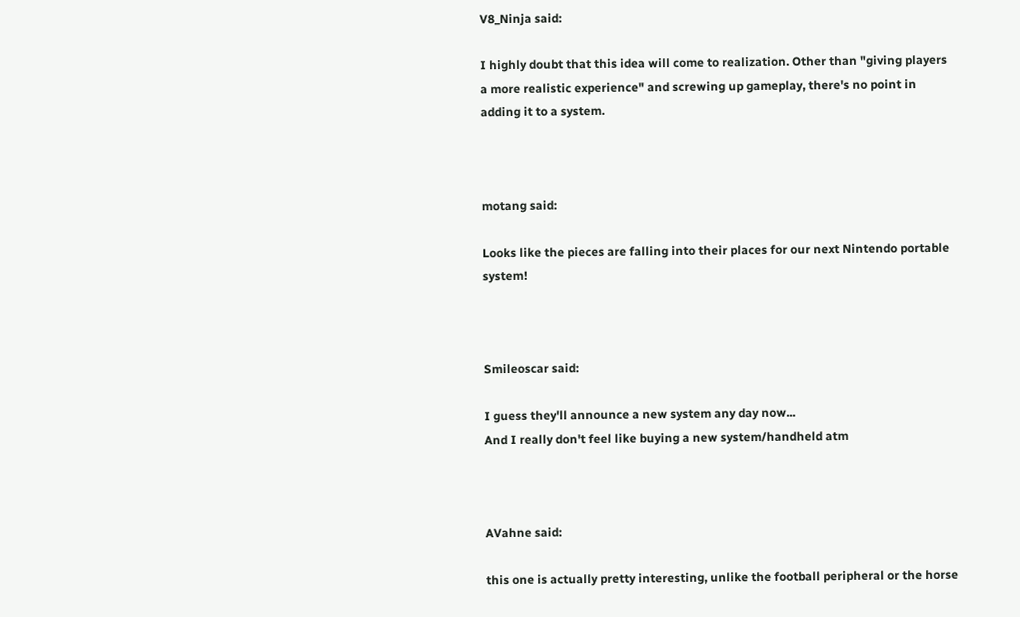V8_Ninja said:

I highly doubt that this idea will come to realization. Other than "giving players a more realistic experience" and screwing up gameplay, there's no point in adding it to a system.



motang said:

Looks like the pieces are falling into their places for our next Nintendo portable system!



Smileoscar said:

I guess they'll announce a new system any day now...
And I really don't feel like buying a new system/handheld atm



AVahne said:

this one is actually pretty interesting, unlike the football peripheral or the horse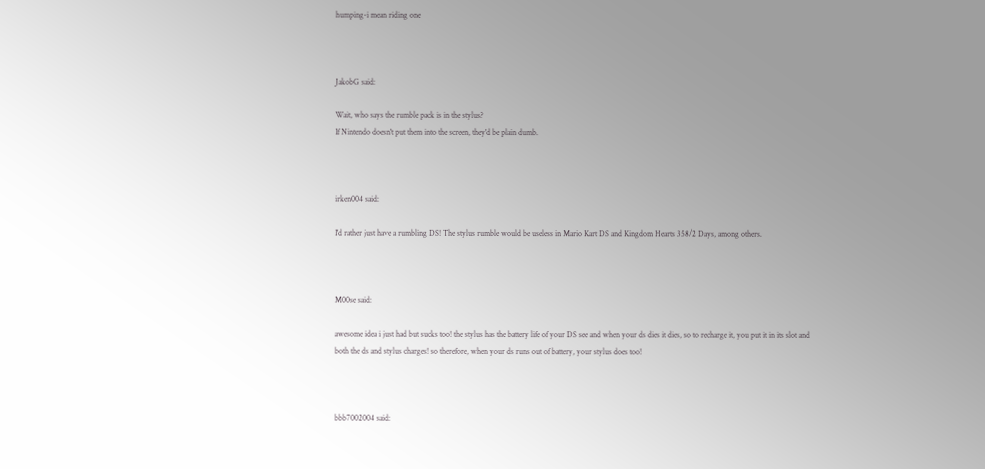humping-i mean riding one



JakobG said:

Wait, who says the rumble pack is in the stylus?
If Nintendo doesn't put them into the screen, they'd be plain dumb.



irken004 said:

I'd rather just have a rumbling DS! The stylus rumble would be useless in Mario Kart DS and Kingdom Hearts 358/2 Days, among others.



M00se said:

awesome idea i just had but sucks too! the stylus has the battery life of your DS see and when your ds dies it dies, so to recharge it, you put it in its slot and both the ds and stylus charges! so therefore, when your ds runs out of battery, your stylus does too!



bbb7002004 said: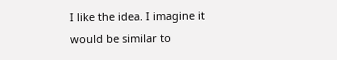I like the idea. I imagine it would be similar to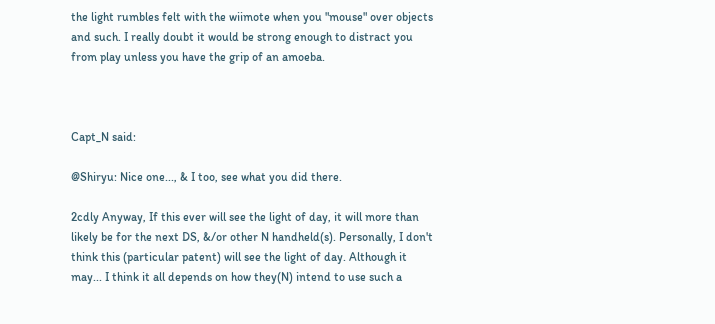the light rumbles felt with the wiimote when you "mouse" over objects and such. I really doubt it would be strong enough to distract you from play unless you have the grip of an amoeba.



Capt_N said:

@Shiryu: Nice one..., & I too, see what you did there.

2cdly Anyway, If this ever will see the light of day, it will more than likely be for the next DS, &/or other N handheld(s). Personally, I don't think this (particular patent) will see the light of day. Although it may... I think it all depends on how they(N) intend to use such a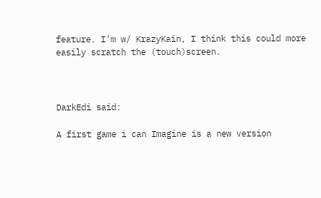feature. I'm w/ KrazyKain, I think this could more easily scratch the (touch)screen.



DarkEdi said:

A first game i can Imagine is a new version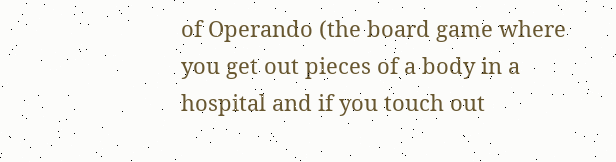of Operando (the board game where you get out pieces of a body in a hospital and if you touch out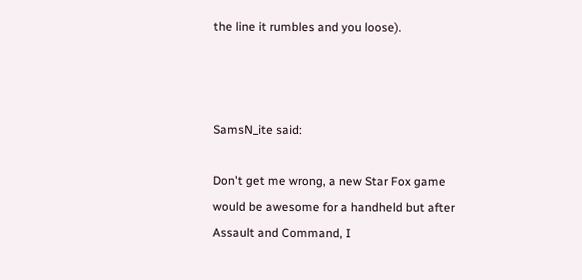the line it rumbles and you loose).



SamsN_ite said:

Don't get me wrong, a new Star Fox game would be awesome for a handheld but after Assault and Command, I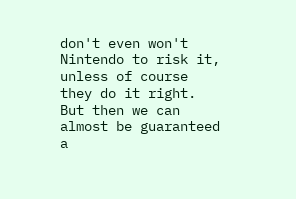don't even won't Nintendo to risk it, unless of course they do it right. But then we can almost be guaranteed a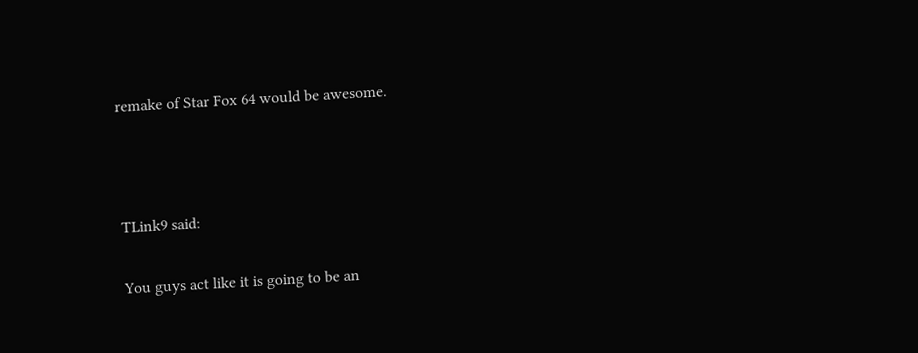remake of Star Fox 64 would be awesome.



TLink9 said:

You guys act like it is going to be an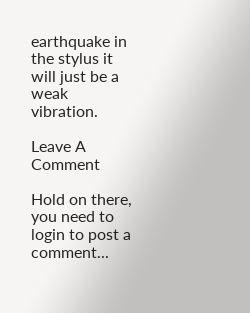earthquake in the stylus it will just be a weak vibration.

Leave A Comment

Hold on there, you need to login to post a comment...